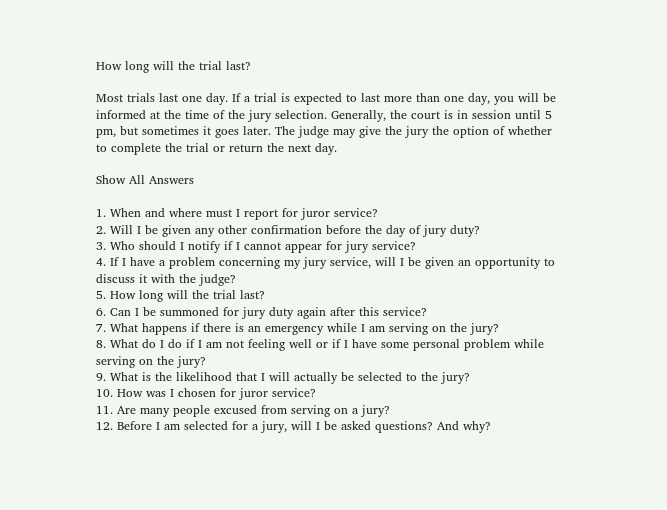How long will the trial last?

Most trials last one day. If a trial is expected to last more than one day, you will be informed at the time of the jury selection. Generally, the court is in session until 5 pm, but sometimes it goes later. The judge may give the jury the option of whether to complete the trial or return the next day.

Show All Answers

1. When and where must I report for juror service?
2. Will I be given any other confirmation before the day of jury duty?
3. Who should I notify if I cannot appear for jury service?
4. If I have a problem concerning my jury service, will I be given an opportunity to discuss it with the judge?
5. How long will the trial last?
6. Can I be summoned for jury duty again after this service?
7. What happens if there is an emergency while I am serving on the jury?
8. What do I do if I am not feeling well or if I have some personal problem while serving on the jury?
9. What is the likelihood that I will actually be selected to the jury?
10. How was I chosen for juror service?
11. Are many people excused from serving on a jury?
12. Before I am selected for a jury, will I be asked questions? And why?